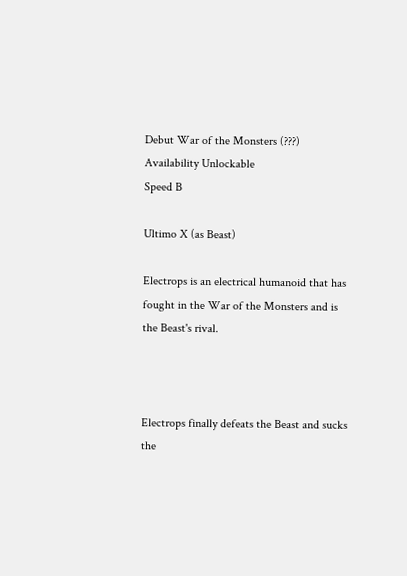Debut War of the Monsters (???)
Availability Unlockable
Speed B

Ultimo X (as Beast)

Electrops is an electrical humanoid that has fought in the War of the Monsters and is the Beast's rival.



Electrops finally defeats the Beast and sucks the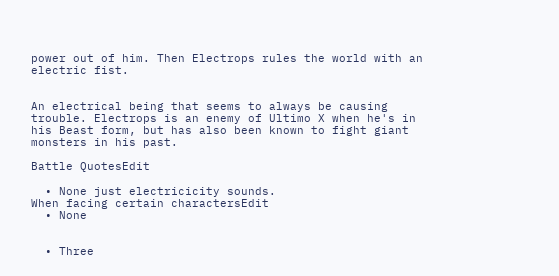power out of him. Then Electrops rules the world with an electric fist.


An electrical being that seems to always be causing trouble. Electrops is an enemy of Ultimo X when he's in his Beast form, but has also been known to fight giant monsters in his past.

Battle QuotesEdit

  • None just electricicity sounds.
When facing certain charactersEdit
  • None


  • Three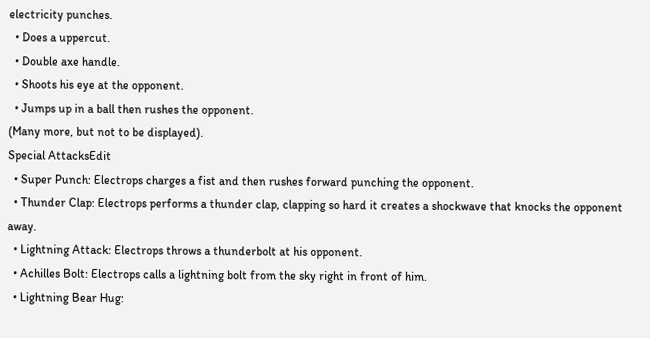electricity punches.
  • Does a uppercut.
  • Double axe handle.
  • Shoots his eye at the opponent.
  • Jumps up in a ball then rushes the opponent.
(Many more, but not to be displayed).
Special AttacksEdit
  • Super Punch: Electrops charges a fist and then rushes forward punching the opponent.
  • Thunder Clap: Electrops performs a thunder clap, clapping so hard it creates a shockwave that knocks the opponent away.
  • Lightning Attack: Electrops throws a thunderbolt at his opponent.
  • Achilles Bolt: Electrops calls a lightning bolt from the sky right in front of him.
  • Lightning Bear Hug: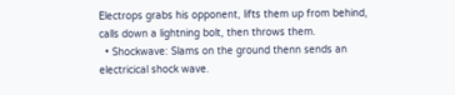Electrops grabs his opponent, lifts them up from behind, calls down a lightning bolt, then throws them.
  • Shockwave: Slams on the ground thenn sends an electricical shock wave.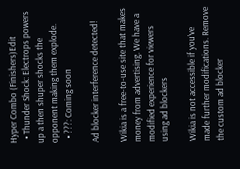Hyper Combo (Finishers)Edit
  • Thunder Shock: Electrops powers up a then shuper shocks the opponent making them explode.
  • ???: Coming soon

Ad blocker interference detected!

Wikia is a free-to-use site that makes money from advertising. We have a modified experience for viewers using ad blockers

Wikia is not accessible if you’ve made further modifications. Remove the custom ad blocker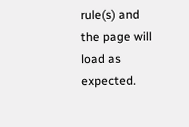rule(s) and the page will load as expected.